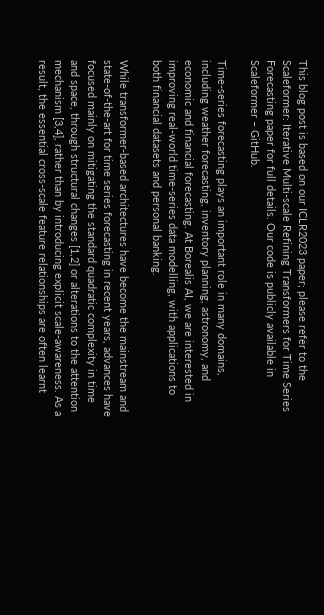This blog post is based on our ICLR2023 paper; please refer to the Scaleformer: Iterative Multi-scale Refining Transformers for Time Series Forecasting paper for full details. Our code is publicly available in Scaleformer – GitHub.

Time-series forecasting plays an important role in many domains, including weather forecasting, inventory planning, astronomy, and economic and financial forecasting. At Borealis AI, we are interested in improving real-world time-series data modelling, with applications to both financial datasets and personal banking.

While transformer-based architectures have become the mainstream and state-of-the-art for time series forecasting in recent years, advances have focused mainly on mitigating the standard quadratic complexity in time and space, through structural changes [1,2] or alterations to the attention mechanism [3,4], rather than by introducing explicit scale-awareness. As a result, the essential cross-scale feature relationships are often learnt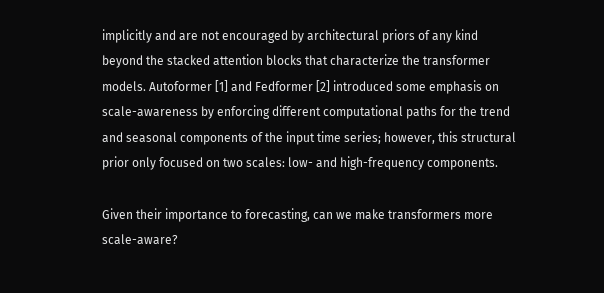implicitly and are not encouraged by architectural priors of any kind beyond the stacked attention blocks that characterize the transformer models. Autoformer [1] and Fedformer [2] introduced some emphasis on scale-awareness by enforcing different computational paths for the trend and seasonal components of the input time series; however, this structural prior only focused on two scales: low- and high-frequency components.

Given their importance to forecasting, can we make transformers more scale-aware?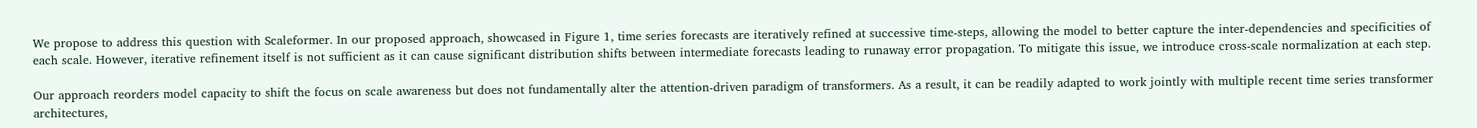We propose to address this question with Scaleformer. In our proposed approach, showcased in Figure 1, time series forecasts are iteratively refined at successive time-steps, allowing the model to better capture the inter-dependencies and specificities of each scale. However, iterative refinement itself is not sufficient as it can cause significant distribution shifts between intermediate forecasts leading to runaway error propagation. To mitigate this issue, we introduce cross-scale normalization at each step.

Our approach reorders model capacity to shift the focus on scale awareness but does not fundamentally alter the attention-driven paradigm of transformers. As a result, it can be readily adapted to work jointly with multiple recent time series transformer architectures,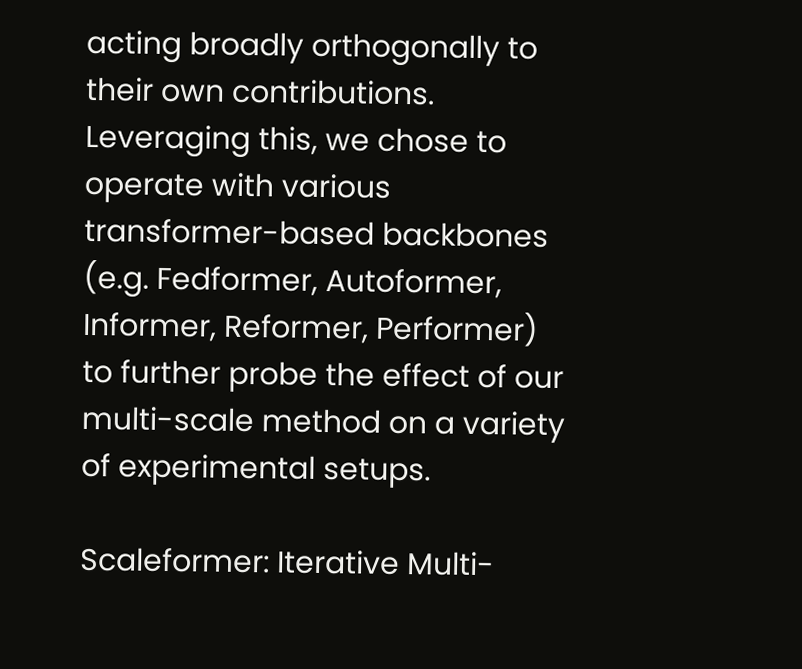acting broadly orthogonally to their own contributions. Leveraging this, we chose to operate with various transformer-based backbones (e.g. Fedformer, Autoformer, Informer, Reformer, Performer) to further probe the effect of our multi-scale method on a variety of experimental setups.

Scaleformer: Iterative Multi-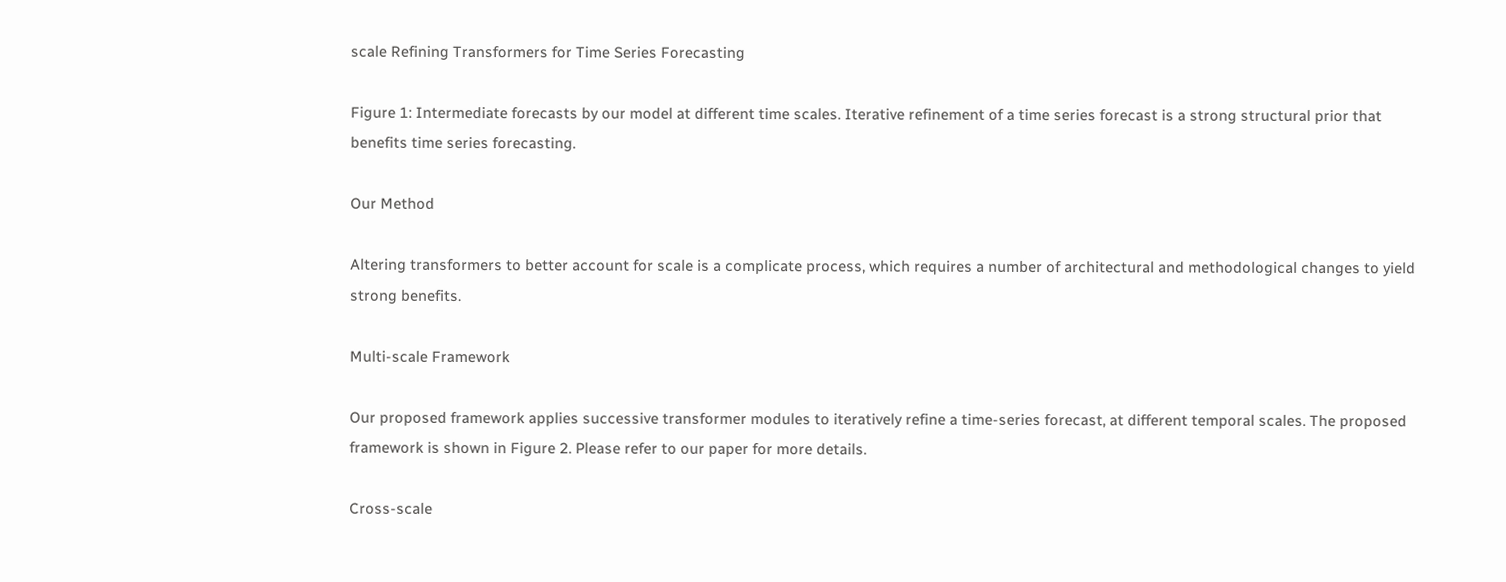scale Refining Transformers for Time Series Forecasting

Figure 1: Intermediate forecasts by our model at different time scales. Iterative refinement of a time series forecast is a strong structural prior that benefits time series forecasting.

Our Method

Altering transformers to better account for scale is a complicate process, which requires a number of architectural and methodological changes to yield strong benefits.

Multi-scale Framework

Our proposed framework applies successive transformer modules to iteratively refine a time-series forecast, at different temporal scales. The proposed framework is shown in Figure 2. Please refer to our paper for more details.

Cross-scale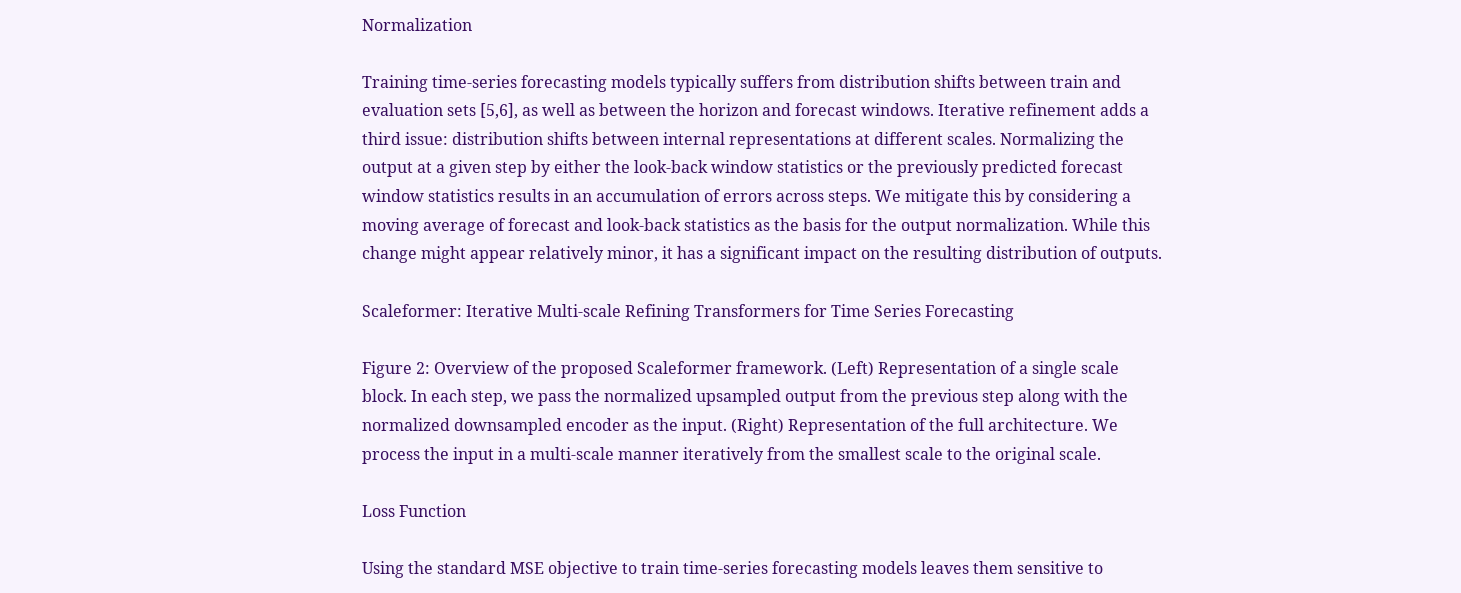Normalization

Training time-series forecasting models typically suffers from distribution shifts between train and evaluation sets [5,6], as well as between the horizon and forecast windows. Iterative refinement adds a third issue: distribution shifts between internal representations at different scales. Normalizing the output at a given step by either the look-back window statistics or the previously predicted forecast window statistics results in an accumulation of errors across steps. We mitigate this by considering a moving average of forecast and look-back statistics as the basis for the output normalization. While this change might appear relatively minor, it has a significant impact on the resulting distribution of outputs.

Scaleformer: Iterative Multi-scale Refining Transformers for Time Series Forecasting

Figure 2: Overview of the proposed Scaleformer framework. (Left) Representation of a single scale block. In each step, we pass the normalized upsampled output from the previous step along with the normalized downsampled encoder as the input. (Right) Representation of the full architecture. We process the input in a multi-scale manner iteratively from the smallest scale to the original scale.

Loss Function

Using the standard MSE objective to train time-series forecasting models leaves them sensitive to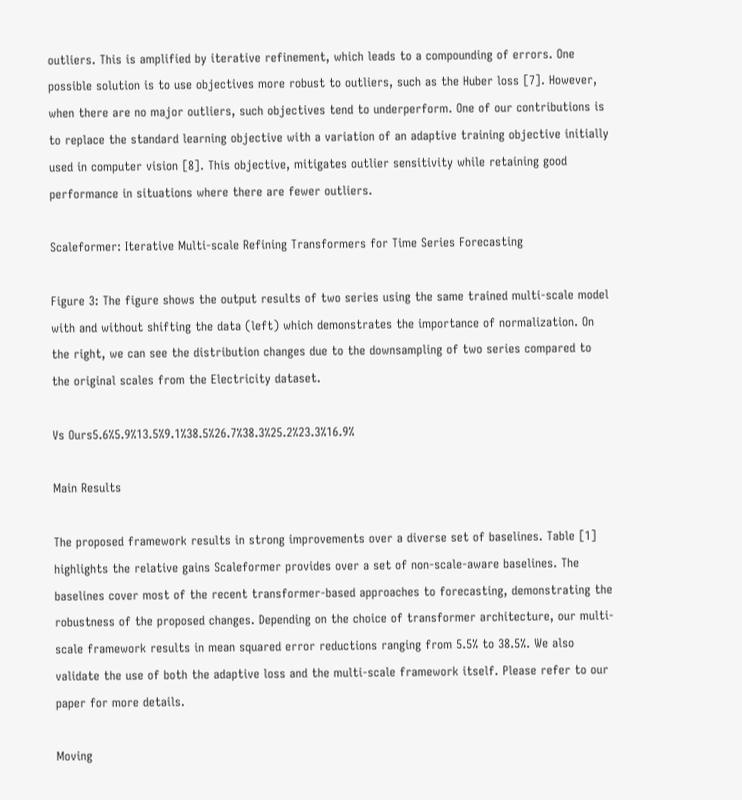outliers. This is amplified by iterative refinement, which leads to a compounding of errors. One possible solution is to use objectives more robust to outliers, such as the Huber loss [7]. However, when there are no major outliers, such objectives tend to underperform. One of our contributions is to replace the standard learning objective with a variation of an adaptive training objective initially used in computer vision [8]. This objective, mitigates outlier sensitivity while retaining good performance in situations where there are fewer outliers.

Scaleformer: Iterative Multi-scale Refining Transformers for Time Series Forecasting

Figure 3: The figure shows the output results of two series using the same trained multi-scale model with and without shifting the data (left) which demonstrates the importance of normalization. On the right, we can see the distribution changes due to the downsampling of two series compared to the original scales from the Electricity dataset.

Vs Ours5.6%5.9%13.5%9.1%38.5%26.7%38.3%25.2%23.3%16.9%

Main Results

The proposed framework results in strong improvements over a diverse set of baselines. Table [1] highlights the relative gains Scaleformer provides over a set of non-scale-aware baselines. The baselines cover most of the recent transformer-based approaches to forecasting, demonstrating the robustness of the proposed changes. Depending on the choice of transformer architecture, our multi-scale framework results in mean squared error reductions ranging from 5.5% to 38.5%. We also validate the use of both the adaptive loss and the multi-scale framework itself. Please refer to our paper for more details.

Moving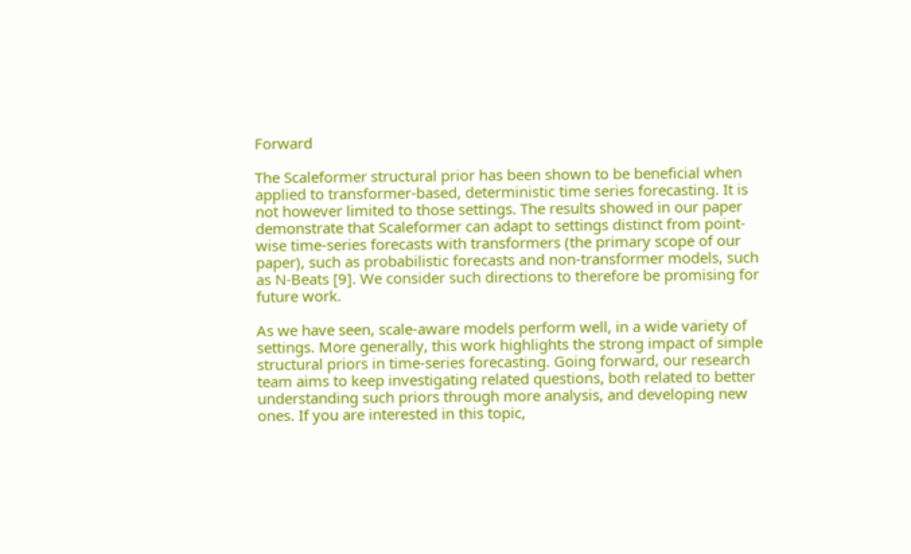Forward

The Scaleformer structural prior has been shown to be beneficial when applied to transformer-based, deterministic time series forecasting. It is not however limited to those settings. The results showed in our paper demonstrate that Scaleformer can adapt to settings distinct from point-wise time-series forecasts with transformers (the primary scope of our paper), such as probabilistic forecasts and non-transformer models, such as N-Beats [9]. We consider such directions to therefore be promising for future work.

As we have seen, scale-aware models perform well, in a wide variety of settings. More generally, this work highlights the strong impact of simple structural priors in time-series forecasting. Going forward, our research team aims to keep investigating related questions, both related to better understanding such priors through more analysis, and developing new ones. If you are interested in this topic,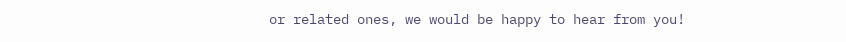or related ones, we would be happy to hear from you!